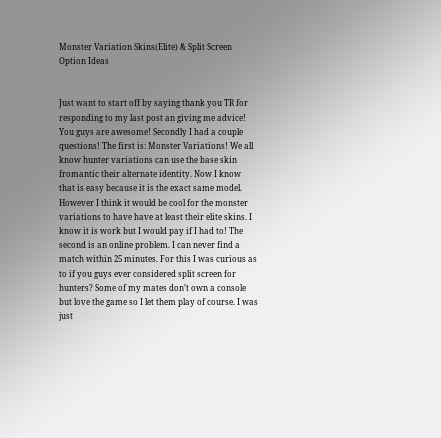Monster Variation Skins(Elite) & Split Screen Option Ideas


Just want to start off by saying thank you TR for responding to my last post an giving me advice! You guys are awesome! Secondly I had a couple questions! The first is: Monster Variations! We all know hunter variations can use the base skin fromantic their alternate identity. Now I know that is easy because it is the exact same model. However I think it would be cool for the monster variations to have have at least their elite skins. I know it is work but I would pay if I had to! The second is an online problem. I can never find a match within 25 minutes. For this I was curious as to if you guys ever considered split screen for hunters? Some of my mates don’t own a console but love the game so I let them play of course. I was just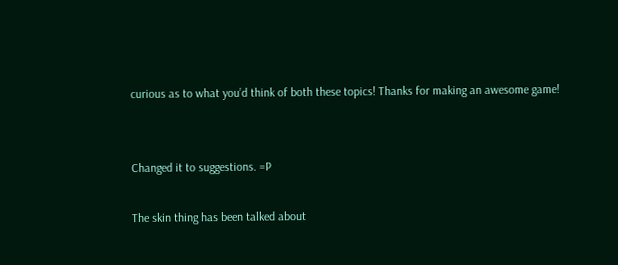curious as to what you’d think of both these topics! Thanks for making an awesome game!


Changed it to suggestions. =P

The skin thing has been talked about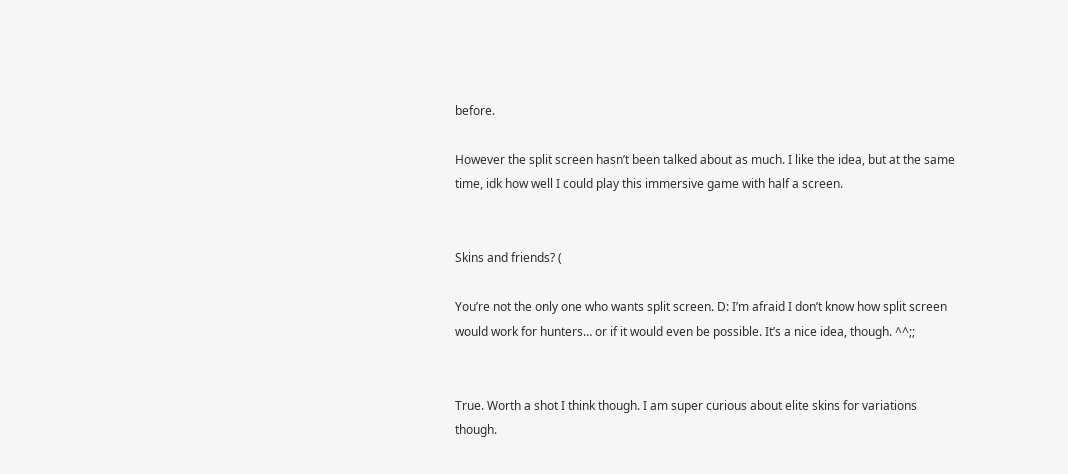before.

However the split screen hasn’t been talked about as much. I like the idea, but at the same time, idk how well I could play this immersive game with half a screen.


Skins and friends? (

You’re not the only one who wants split screen. D: I’m afraid I don’t know how split screen would work for hunters… or if it would even be possible. It’s a nice idea, though. ^^;;


True. Worth a shot I think though. I am super curious about elite skins for variations though.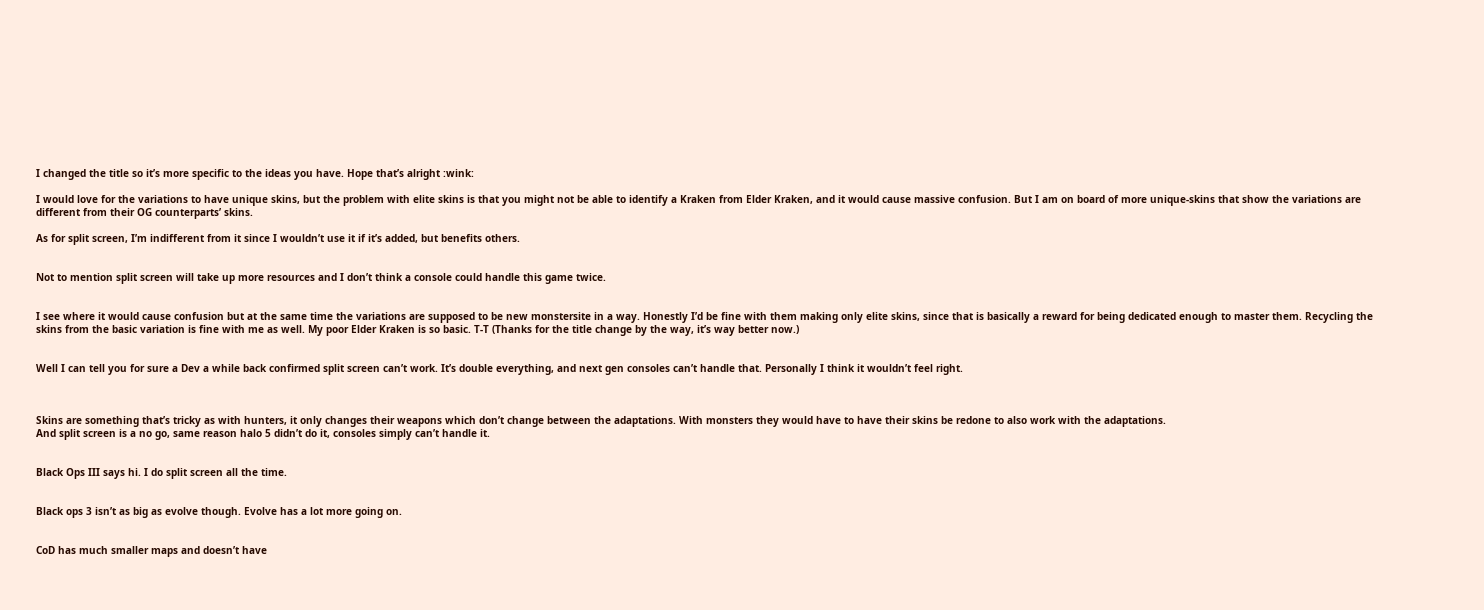I changed the title so it’s more specific to the ideas you have. Hope that’s alright :wink:

I would love for the variations to have unique skins, but the problem with elite skins is that you might not be able to identify a Kraken from Elder Kraken, and it would cause massive confusion. But I am on board of more unique-skins that show the variations are different from their OG counterparts’ skins.

As for split screen, I’m indifferent from it since I wouldn’t use it if it’s added, but benefits others.


Not to mention split screen will take up more resources and I don’t think a console could handle this game twice.


I see where it would cause confusion but at the same time the variations are supposed to be new monstersite in a way. Honestly I’d be fine with them making only elite skins, since that is basically a reward for being dedicated enough to master them. Recycling the skins from the basic variation is fine with me as well. My poor Elder Kraken is so basic. T-T (Thanks for the title change by the way, it’s way better now.)


Well I can tell you for sure a Dev a while back confirmed split screen can’t work. It’s double everything, and next gen consoles can’t handle that. Personally I think it wouldn’t feel right.



Skins are something that’s tricky as with hunters, it only changes their weapons which don’t change between the adaptations. With monsters they would have to have their skins be redone to also work with the adaptations.
And split screen is a no go, same reason halo 5 didn’t do it, consoles simply can’t handle it.


Black Ops III says hi. I do split screen all the time.


Black ops 3 isn’t as big as evolve though. Evolve has a lot more going on.


CoD has much smaller maps and doesn’t have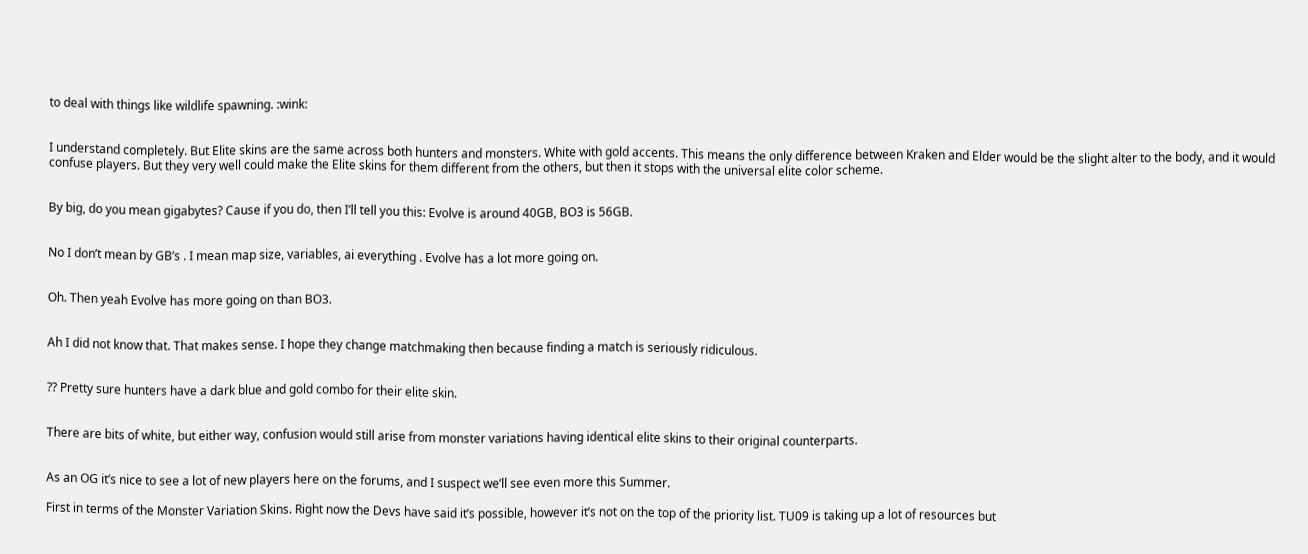to deal with things like wildlife spawning. :wink:


I understand completely. But Elite skins are the same across both hunters and monsters. White with gold accents. This means the only difference between Kraken and Elder would be the slight alter to the body, and it would confuse players. But they very well could make the Elite skins for them different from the others, but then it stops with the universal elite color scheme.


By big, do you mean gigabytes? Cause if you do, then I’ll tell you this: Evolve is around 40GB, BO3 is 56GB.


No I don’t mean by GB’s . I mean map size, variables, ai everything . Evolve has a lot more going on.


Oh. Then yeah Evolve has more going on than BO3.


Ah I did not know that. That makes sense. I hope they change matchmaking then because finding a match is seriously ridiculous.


?? Pretty sure hunters have a dark blue and gold combo for their elite skin.


There are bits of white, but either way, confusion would still arise from monster variations having identical elite skins to their original counterparts.


As an OG it’s nice to see a lot of new players here on the forums, and I suspect we’ll see even more this Summer.

First in terms of the Monster Variation Skins. Right now the Devs have said it’s possible, however it’s not on the top of the priority list. TU09 is taking up a lot of resources but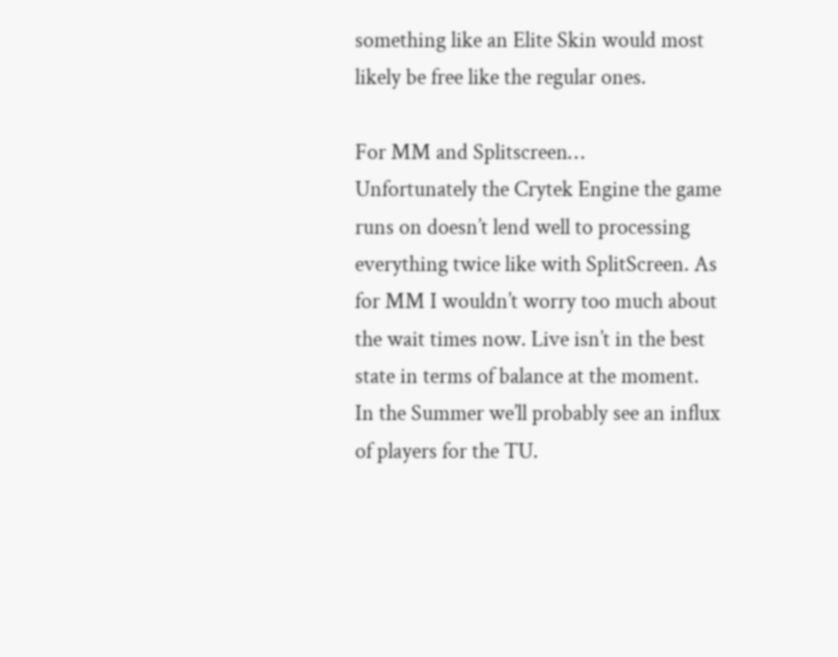something like an Elite Skin would most likely be free like the regular ones.

For MM and Splitscreen…
Unfortunately the Crytek Engine the game runs on doesn’t lend well to processing everything twice like with SplitScreen. As for MM I wouldn’t worry too much about the wait times now. Live isn’t in the best state in terms of balance at the moment. In the Summer we’ll probably see an influx of players for the TU.